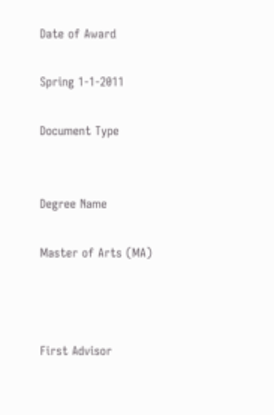Date of Award

Spring 1-1-2011

Document Type


Degree Name

Master of Arts (MA)



First Advisor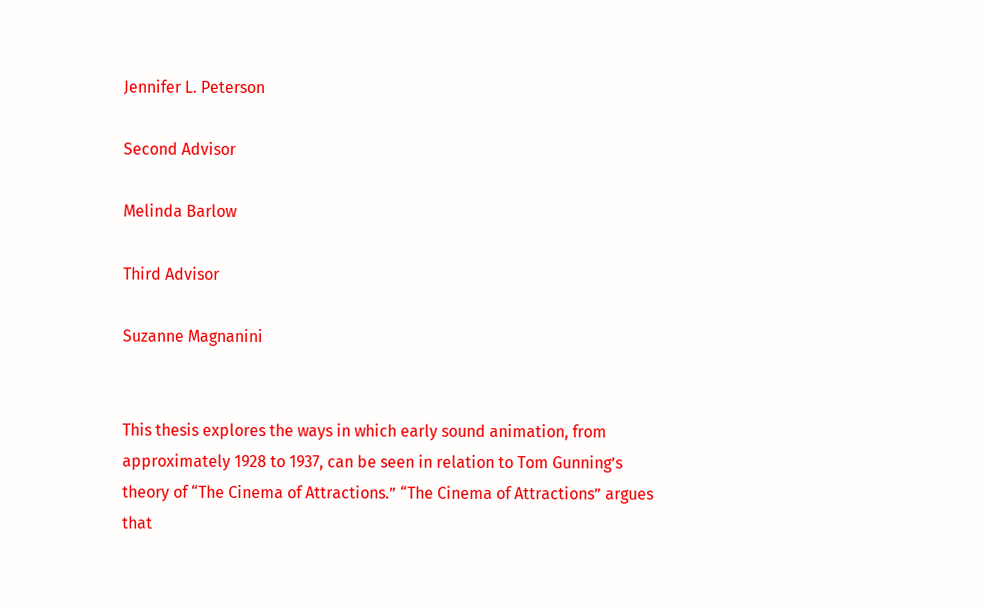Jennifer L. Peterson

Second Advisor

Melinda Barlow

Third Advisor

Suzanne Magnanini


This thesis explores the ways in which early sound animation, from approximately 1928 to 1937, can be seen in relation to Tom Gunning’s theory of “The Cinema of Attractions.” “The Cinema of Attractions” argues that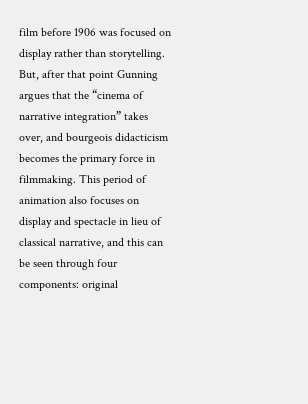film before 1906 was focused on display rather than storytelling. But, after that point Gunning argues that the “cinema of narrative integration” takes over, and bourgeois didacticism becomes the primary force in filmmaking. This period of animation also focuses on display and spectacle in lieu of classical narrative, and this can be seen through four components: original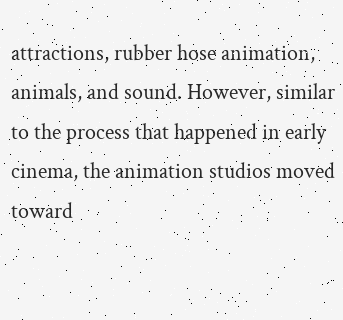attractions, rubber hose animation, animals, and sound. However, similar to the process that happened in early cinema, the animation studios moved toward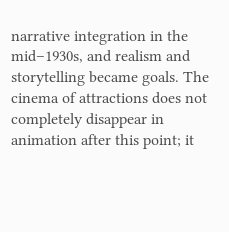narrative integration in the mid–1930s, and realism and storytelling became goals. The cinema of attractions does not completely disappear in animation after this point; it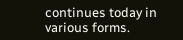continues today in various forms.